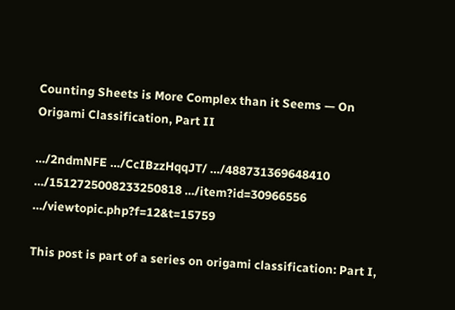Counting Sheets is More Complex than it Seems — On Origami Classification, Part II

…/2ndmNFE …/CcIBzzHqqJT/ …/488731369648410 …/1512725008233250818 …/item?id=30966556 …/viewtopic.php?f=12&t=15759

This post is part of a series on origami classification: Part I,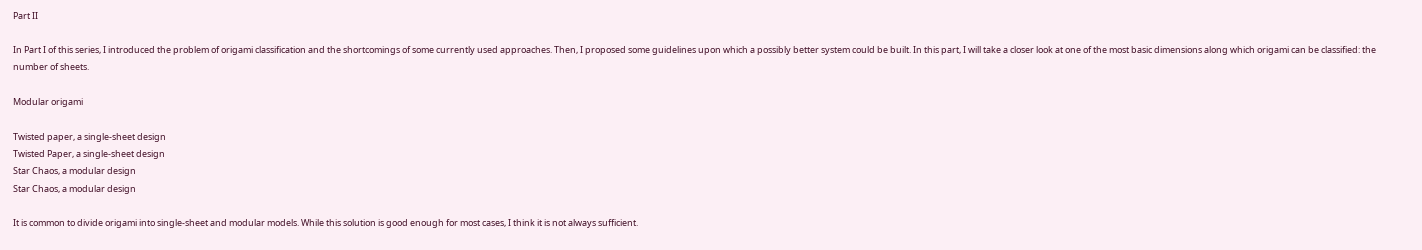Part II

In Part I of this series, I introduced the problem of origami classification and the shortcomings of some currently used approaches. Then, I proposed some guidelines upon which a possibly better system could be built. In this part, I will take a closer look at one of the most basic dimensions along which origami can be classified: the number of sheets.

Modular origami

Twisted paper, a single-sheet design
Twisted Paper, a single-sheet design
Star Chaos, a modular design
Star Chaos, a modular design

It is common to divide origami into single-sheet and modular models. While this solution is good enough for most cases, I think it is not always sufficient.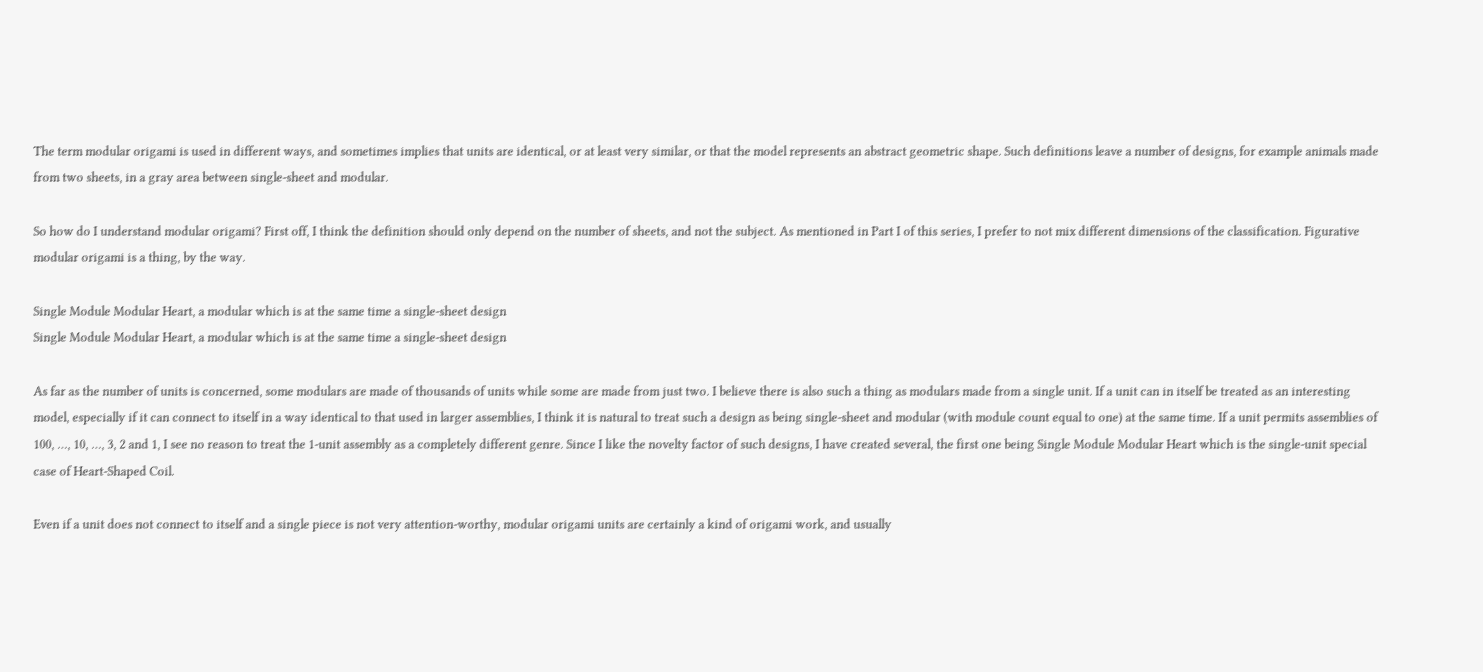The term modular origami is used in different ways, and sometimes implies that units are identical, or at least very similar, or that the model represents an abstract geometric shape. Such definitions leave a number of designs, for example animals made from two sheets, in a gray area between single-sheet and modular.

So how do I understand modular origami? First off, I think the definition should only depend on the number of sheets, and not the subject. As mentioned in Part I of this series, I prefer to not mix different dimensions of the classification. Figurative modular origami is a thing, by the way.

Single Module Modular Heart, a modular which is at the same time a single-sheet design
Single Module Modular Heart, a modular which is at the same time a single-sheet design

As far as the number of units is concerned, some modulars are made of thousands of units while some are made from just two. I believe there is also such a thing as modulars made from a single unit. If a unit can in itself be treated as an interesting model, especially if it can connect to itself in a way identical to that used in larger assemblies, I think it is natural to treat such a design as being single-sheet and modular (with module count equal to one) at the same time. If a unit permits assemblies of 100, …, 10, …, 3, 2 and 1, I see no reason to treat the 1-unit assembly as a completely different genre. Since I like the novelty factor of such designs, I have created several, the first one being Single Module Modular Heart which is the single-unit special case of Heart-Shaped Coil.

Even if a unit does not connect to itself and a single piece is not very attention-worthy, modular origami units are certainly a kind of origami work, and usually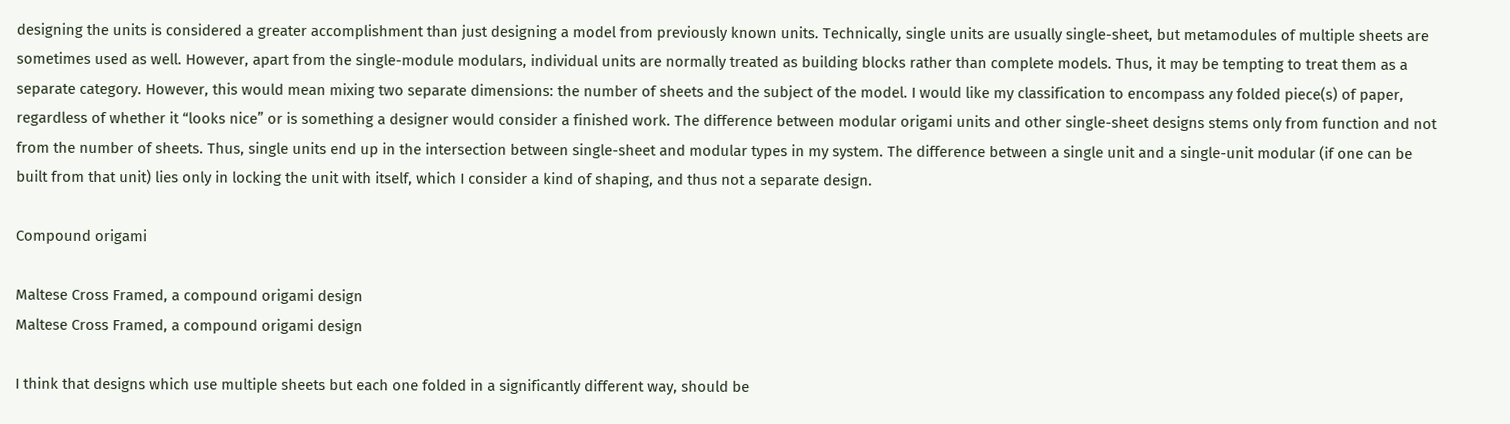designing the units is considered a greater accomplishment than just designing a model from previously known units. Technically, single units are usually single-sheet, but metamodules of multiple sheets are sometimes used as well. However, apart from the single-module modulars, individual units are normally treated as building blocks rather than complete models. Thus, it may be tempting to treat them as a separate category. However, this would mean mixing two separate dimensions: the number of sheets and the subject of the model. I would like my classification to encompass any folded piece(s) of paper, regardless of whether it “looks nice” or is something a designer would consider a finished work. The difference between modular origami units and other single-sheet designs stems only from function and not from the number of sheets. Thus, single units end up in the intersection between single-sheet and modular types in my system. The difference between a single unit and a single-unit modular (if one can be built from that unit) lies only in locking the unit with itself, which I consider a kind of shaping, and thus not a separate design.

Compound origami

Maltese Cross Framed, a compound origami design
Maltese Cross Framed, a compound origami design

I think that designs which use multiple sheets but each one folded in a significantly different way, should be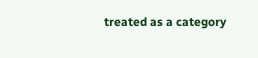treated as a category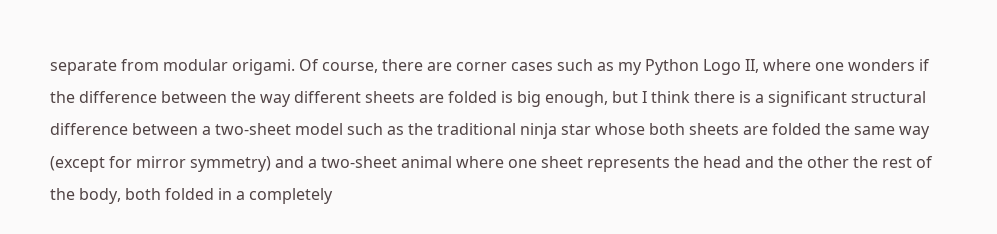separate from modular origami. Of course, there are corner cases such as my Python Logo II, where one wonders if the difference between the way different sheets are folded is big enough, but I think there is a significant structural difference between a two-sheet model such as the traditional ninja star whose both sheets are folded the same way (except for mirror symmetry) and a two-sheet animal where one sheet represents the head and the other the rest of the body, both folded in a completely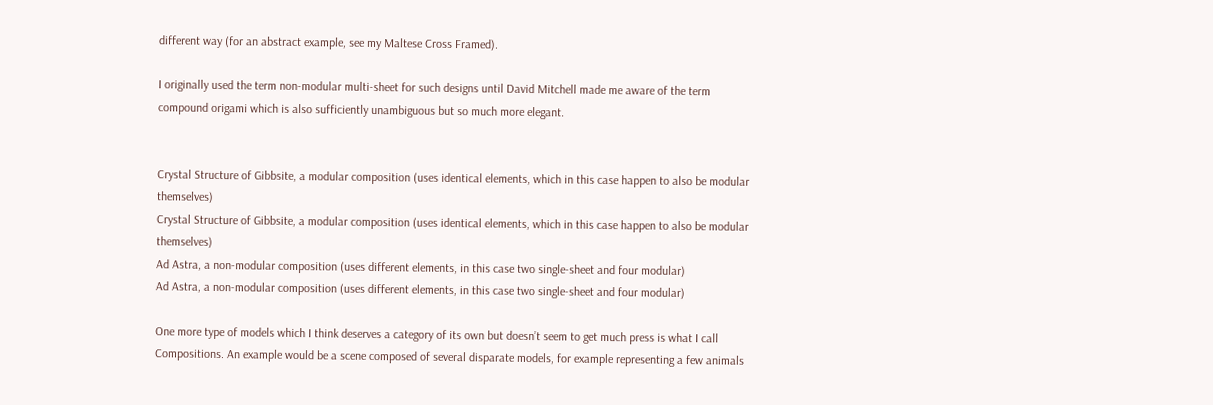different way (for an abstract example, see my Maltese Cross Framed).

I originally used the term non-modular multi-sheet for such designs until David Mitchell made me aware of the term compound origami which is also sufficiently unambiguous but so much more elegant.


Crystal Structure of Gibbsite, a modular composition (uses identical elements, which in this case happen to also be modular themselves)
Crystal Structure of Gibbsite, a modular composition (uses identical elements, which in this case happen to also be modular themselves)
Ad Astra, a non-modular composition (uses different elements, in this case two single-sheet and four modular)
Ad Astra, a non-modular composition (uses different elements, in this case two single-sheet and four modular)

One more type of models which I think deserves a category of its own but doesn’t seem to get much press is what I call Compositions. An example would be a scene composed of several disparate models, for example representing a few animals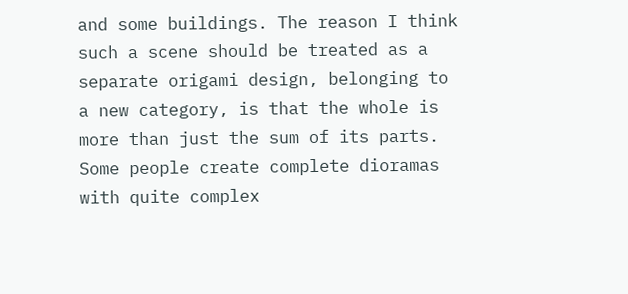and some buildings. The reason I think such a scene should be treated as a separate origami design, belonging to a new category, is that the whole is more than just the sum of its parts. Some people create complete dioramas with quite complex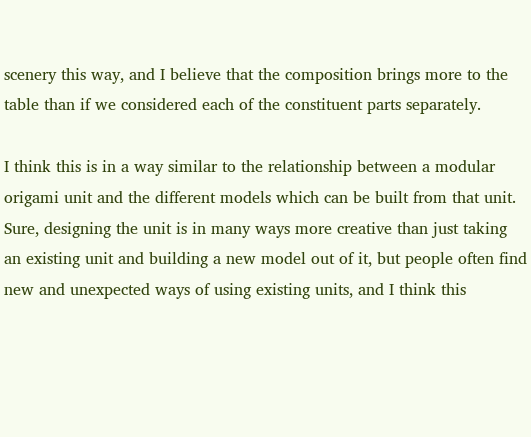scenery this way, and I believe that the composition brings more to the table than if we considered each of the constituent parts separately.

I think this is in a way similar to the relationship between a modular origami unit and the different models which can be built from that unit. Sure, designing the unit is in many ways more creative than just taking an existing unit and building a new model out of it, but people often find new and unexpected ways of using existing units, and I think this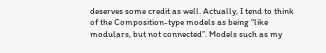deserves some credit as well. Actually, I tend to think of the Composition-type models as being “like modulars, but not connected”. Models such as my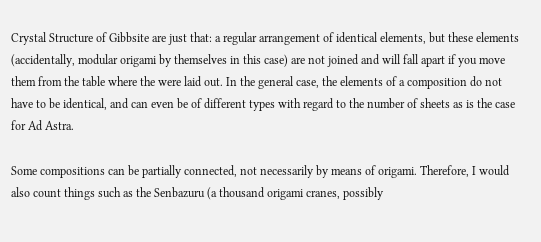Crystal Structure of Gibbsite are just that: a regular arrangement of identical elements, but these elements (accidentally, modular origami by themselves in this case) are not joined and will fall apart if you move them from the table where the were laid out. In the general case, the elements of a composition do not have to be identical, and can even be of different types with regard to the number of sheets as is the case for Ad Astra.

Some compositions can be partially connected, not necessarily by means of origami. Therefore, I would also count things such as the Senbazuru (a thousand origami cranes, possibly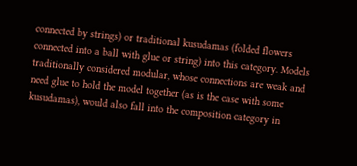connected by strings) or traditional kusudamas (folded flowers connected into a ball with glue or string) into this category. Models traditionally considered modular, whose connections are weak and need glue to hold the model together (as is the case with some kusudamas), would also fall into the composition category in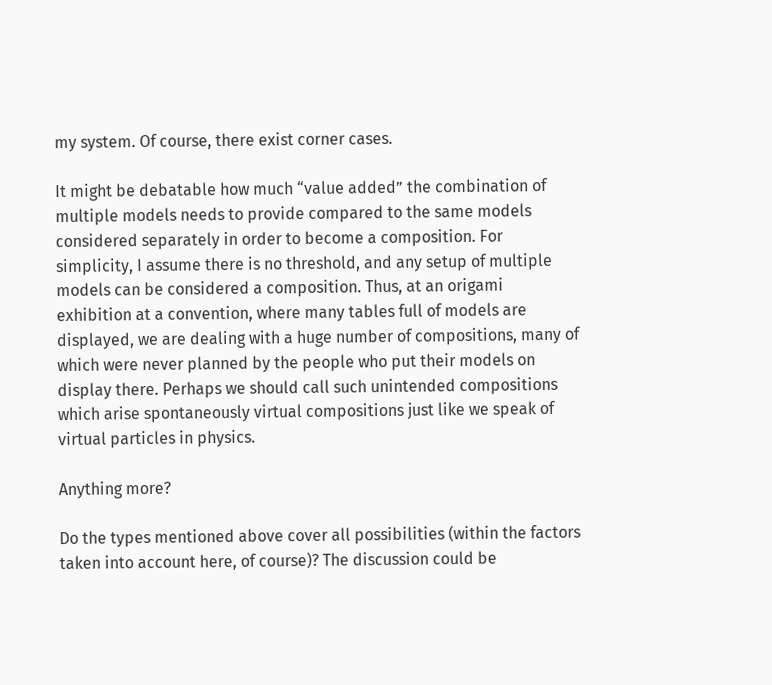my system. Of course, there exist corner cases.

It might be debatable how much “value added” the combination of multiple models needs to provide compared to the same models considered separately in order to become a composition. For simplicity, I assume there is no threshold, and any setup of multiple models can be considered a composition. Thus, at an origami exhibition at a convention, where many tables full of models are displayed, we are dealing with a huge number of compositions, many of which were never planned by the people who put their models on display there. Perhaps we should call such unintended compositions which arise spontaneously virtual compositions just like we speak of virtual particles in physics.

Anything more?

Do the types mentioned above cover all possibilities (within the factors taken into account here, of course)? The discussion could be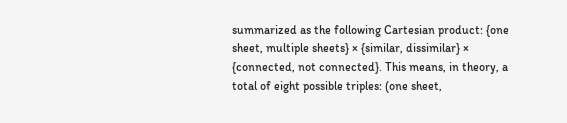summarized as the following Cartesian product: {one sheet, multiple sheets} × {similar, dissimilar} × {connected, not connected}. This means, in theory, a total of eight possible triples: (one sheet,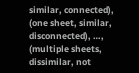similar, connected), (one sheet, similar, disconnected), …, (multiple sheets, dissimilar, not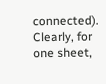connected). Clearly, for one sheet,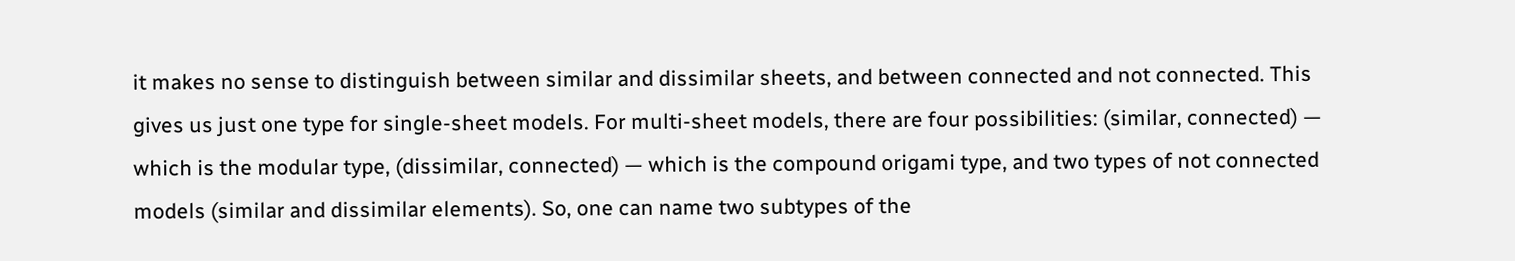it makes no sense to distinguish between similar and dissimilar sheets, and between connected and not connected. This gives us just one type for single-sheet models. For multi-sheet models, there are four possibilities: (similar, connected) — which is the modular type, (dissimilar, connected) — which is the compound origami type, and two types of not connected models (similar and dissimilar elements). So, one can name two subtypes of the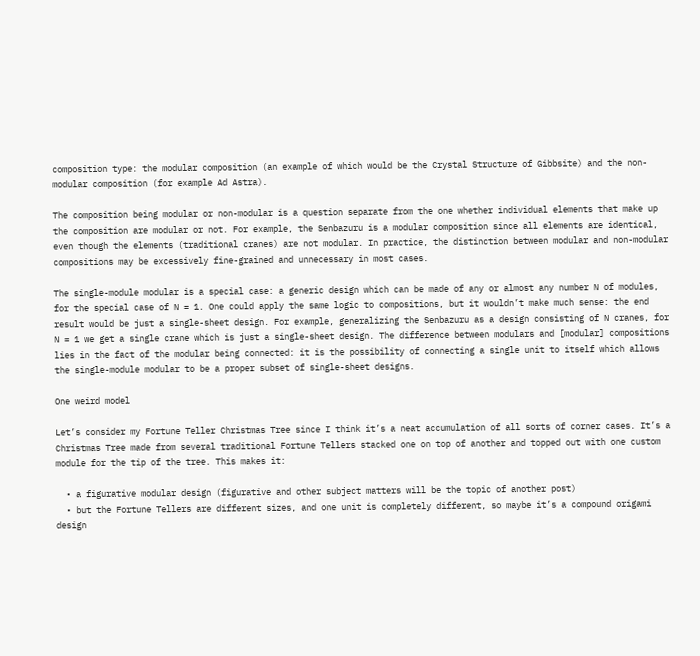composition type: the modular composition (an example of which would be the Crystal Structure of Gibbsite) and the non-modular composition (for example Ad Astra).

The composition being modular or non-modular is a question separate from the one whether individual elements that make up the composition are modular or not. For example, the Senbazuru is a modular composition since all elements are identical, even though the elements (traditional cranes) are not modular. In practice, the distinction between modular and non-modular compositions may be excessively fine-grained and unnecessary in most cases.

The single-module modular is a special case: a generic design which can be made of any or almost any number N of modules, for the special case of N = 1. One could apply the same logic to compositions, but it wouldn’t make much sense: the end result would be just a single-sheet design. For example, generalizing the Senbazuru as a design consisting of N cranes, for N = 1 we get a single crane which is just a single-sheet design. The difference between modulars and [modular] compositions lies in the fact of the modular being connected: it is the possibility of connecting a single unit to itself which allows the single-module modular to be a proper subset of single-sheet designs.

One weird model

Let’s consider my Fortune Teller Christmas Tree since I think it’s a neat accumulation of all sorts of corner cases. It’s a Christmas Tree made from several traditional Fortune Tellers stacked one on top of another and topped out with one custom module for the tip of the tree. This makes it:

  • a figurative modular design (figurative and other subject matters will be the topic of another post)
  • but the Fortune Tellers are different sizes, and one unit is completely different, so maybe it’s a compound origami design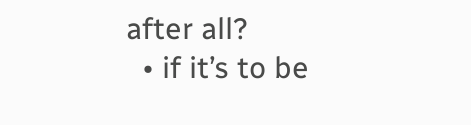after all?
  • if it’s to be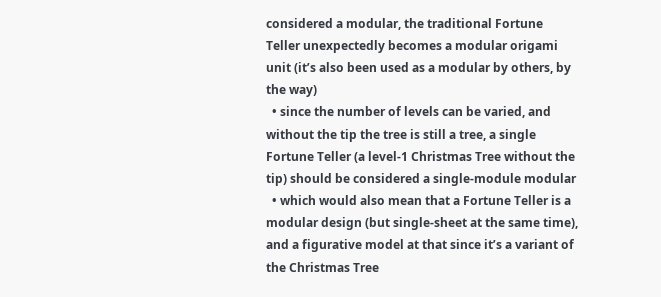considered a modular, the traditional Fortune Teller unexpectedly becomes a modular origami unit (it’s also been used as a modular by others, by the way)
  • since the number of levels can be varied, and without the tip the tree is still a tree, a single Fortune Teller (a level-1 Christmas Tree without the tip) should be considered a single-module modular
  • which would also mean that a Fortune Teller is a modular design (but single-sheet at the same time), and a figurative model at that since it’s a variant of the Christmas Tree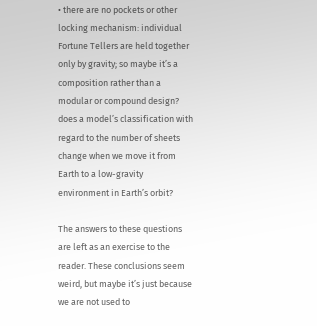• there are no pockets or other locking mechanism: individual Fortune Tellers are held together only by gravity; so maybe it’s a composition rather than a modular or compound design? does a model’s classification with regard to the number of sheets change when we move it from Earth to a low-gravity environment in Earth’s orbit?

The answers to these questions are left as an exercise to the reader. These conclusions seem weird, but maybe it’s just because we are not used to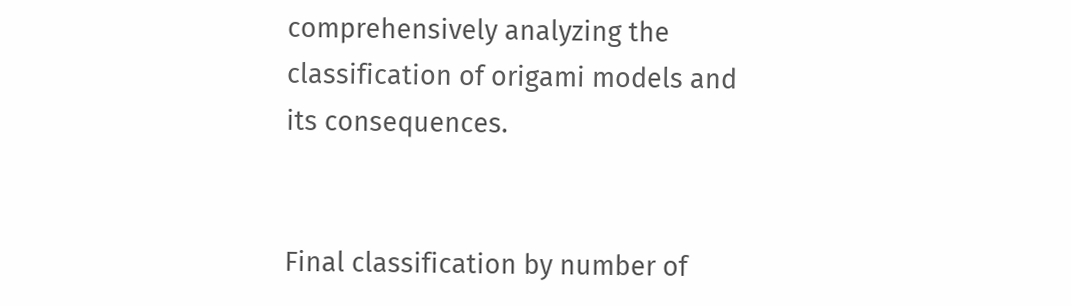comprehensively analyzing the classification of origami models and its consequences.


Final classification by number of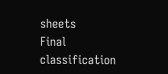sheets
Final classification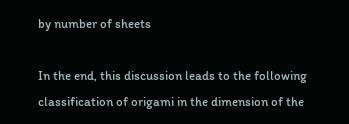by number of sheets

In the end, this discussion leads to the following classification of origami in the dimension of the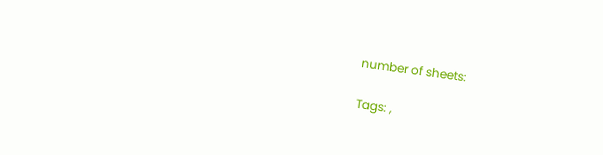number of sheets:

Tags: ,